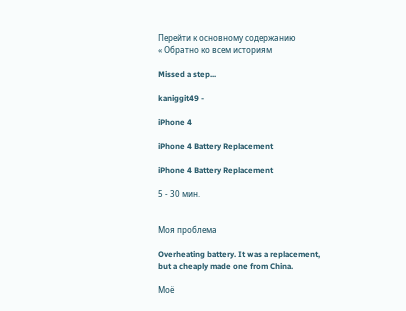Перейти к основному содержанию
« Обратно ко всем историям

Missed a step...

kaniggit49 -

iPhone 4

iPhone 4 Battery Replacement

iPhone 4 Battery Replacement

5 - 30 мин.


Моя проблема

Overheating battery. It was a replacement, but a cheaply made one from China.

Моё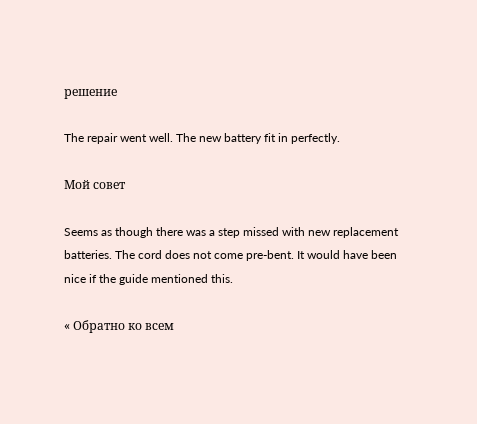решение

The repair went well. The new battery fit in perfectly.

Мой совет

Seems as though there was a step missed with new replacement batteries. The cord does not come pre-bent. It would have been nice if the guide mentioned this.

« Обратно ко всем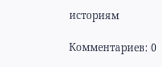историям

Комментариев: 0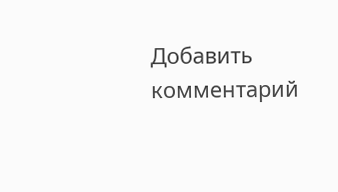Добавить комментарий